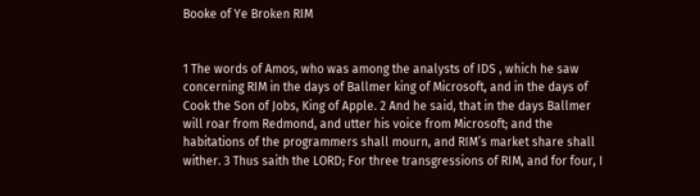Booke of Ye Broken RIM


1 The words of Amos, who was among the analysts of IDS , which he saw concerning RIM in the days of Ballmer king of Microsoft, and in the days of Cook the Son of Jobs, King of Apple. 2 And he said, that in the days Ballmer will roar from Redmond, and utter his voice from Microsoft; and the habitations of the programmers shall mourn, and RIM’s market share shall wither. 3 Thus saith the LORD; For three transgressions of RIM, and for four, I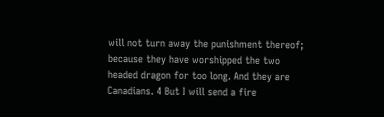will not turn away the punishment thereof; because they have worshipped the two headed dragon for too long. And they are Canadians. 4 But I will send a fire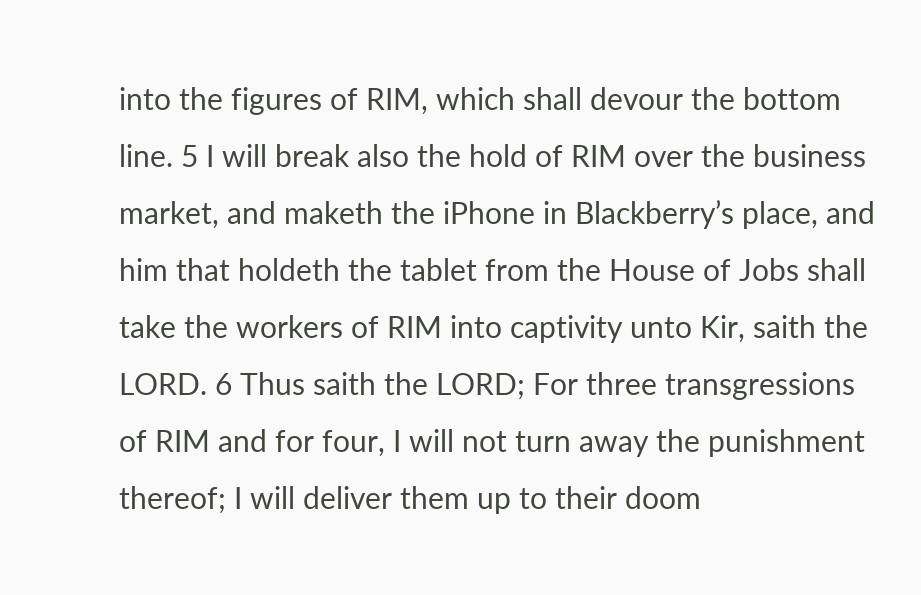into the figures of RIM, which shall devour the bottom line. 5 I will break also the hold of RIM over the business market, and maketh the iPhone in Blackberry’s place, and him that holdeth the tablet from the House of Jobs shall take the workers of RIM into captivity unto Kir, saith the LORD. 6 Thus saith the LORD; For three transgressions of RIM and for four, I will not turn away the punishment thereof; I will deliver them up to their doom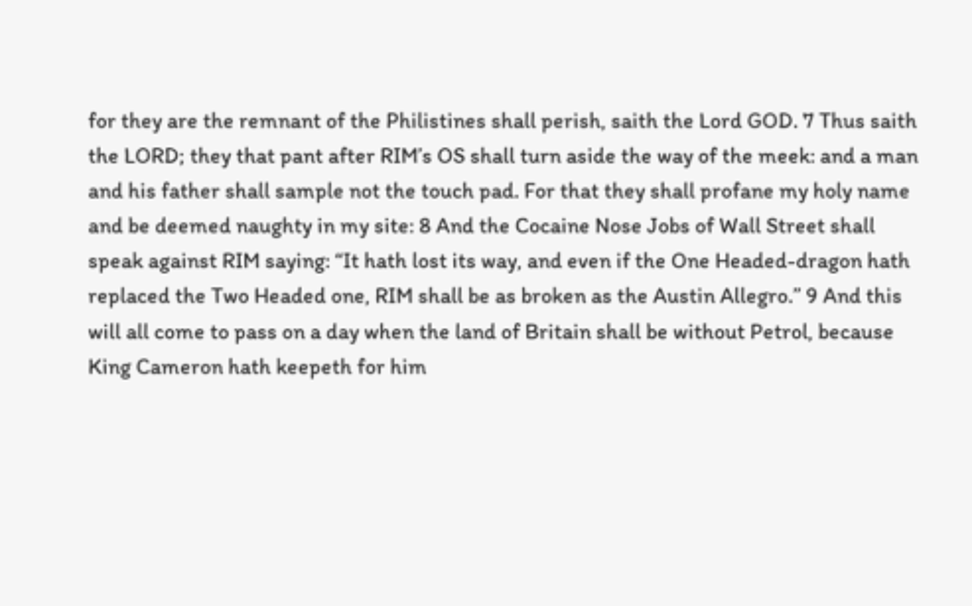for they are the remnant of the Philistines shall perish, saith the Lord GOD. 7 Thus saith the LORD; they that pant after RIM’s OS shall turn aside the way of the meek: and a man and his father shall sample not the touch pad. For that they shall profane my holy name and be deemed naughty in my site: 8 And the Cocaine Nose Jobs of Wall Street shall speak against RIM saying: “It hath lost its way, and even if the One Headed-dragon hath replaced the Two Headed one, RIM shall be as broken as the Austin Allegro.” 9 And this will all come to pass on a day when the land of Britain shall be without Petrol, because King Cameron hath keepeth for him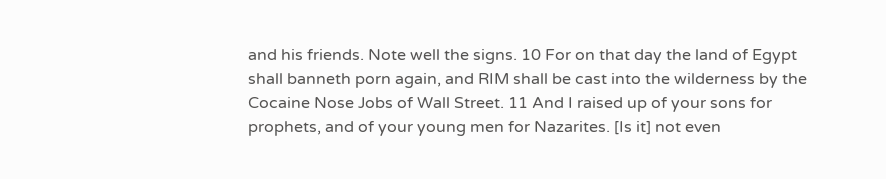and his friends. Note well the signs. 10 For on that day the land of Egypt shall banneth porn again, and RIM shall be cast into the wilderness by the Cocaine Nose Jobs of Wall Street. 11 And I raised up of your sons for prophets, and of your young men for Nazarites. [Is it] not even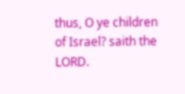thus, O ye children of Israel? saith the LORD.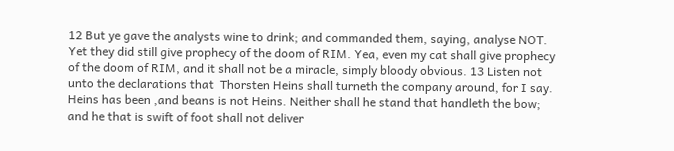12 But ye gave the analysts wine to drink; and commanded them, saying, analyse NOT. Yet they did still give prophecy of the doom of RIM. Yea, even my cat shall give prophecy of the doom of RIM, and it shall not be a miracle, simply bloody obvious. 13 Listen not unto the declarations that  Thorsten Heins shall turneth the company around, for I say. Heins has been ,and beans is not Heins. Neither shall he stand that handleth the bow; and he that is swift of foot shall not deliver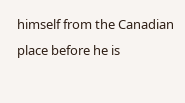himself from the Canadian place before he is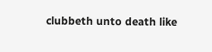clubbeth unto death like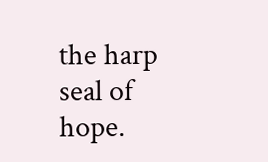the harp seal of hope.